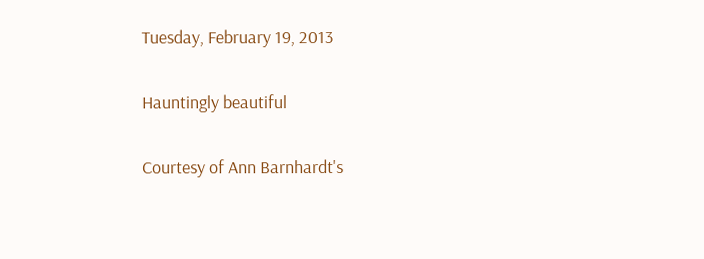Tuesday, February 19, 2013

Hauntingly beautiful

Courtesy of Ann Barnhardt's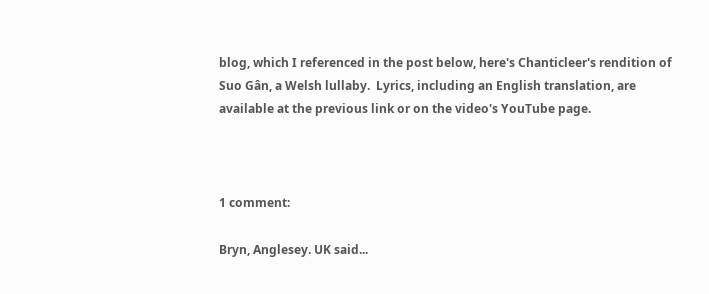blog, which I referenced in the post below, here's Chanticleer's rendition of Suo Gân, a Welsh lullaby.  Lyrics, including an English translation, are available at the previous link or on the video's YouTube page.



1 comment:

Bryn, Anglesey. UK said...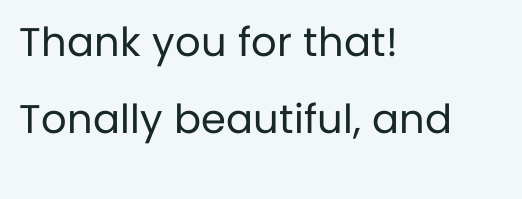Thank you for that!
Tonally beautiful, and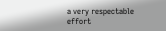a very respectable effort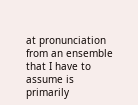at pronunciation from an ensemble that I have to assume is primarily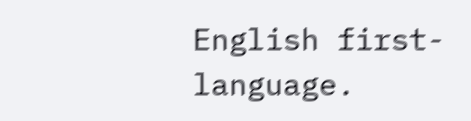English first-language.